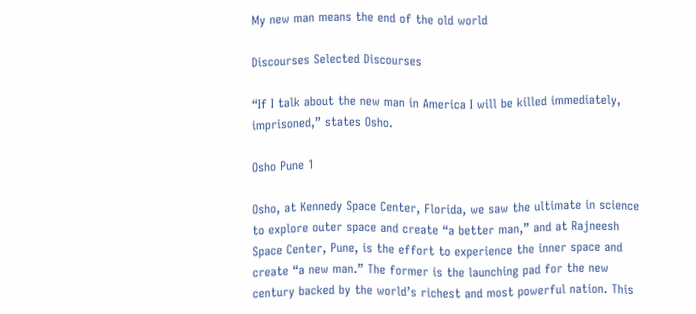My new man means the end of the old world

Discourses Selected Discourses

“If I talk about the new man in America I will be killed immediately, imprisoned,” states Osho.

Osho Pune 1

Osho, at Kennedy Space Center, Florida, we saw the ultimate in science to explore outer space and create “a better man,” and at Rajneesh Space Center, Pune, is the effort to experience the inner space and create “a new man.” The former is the launching pad for the new century backed by the world’s richest and most powerful nation. This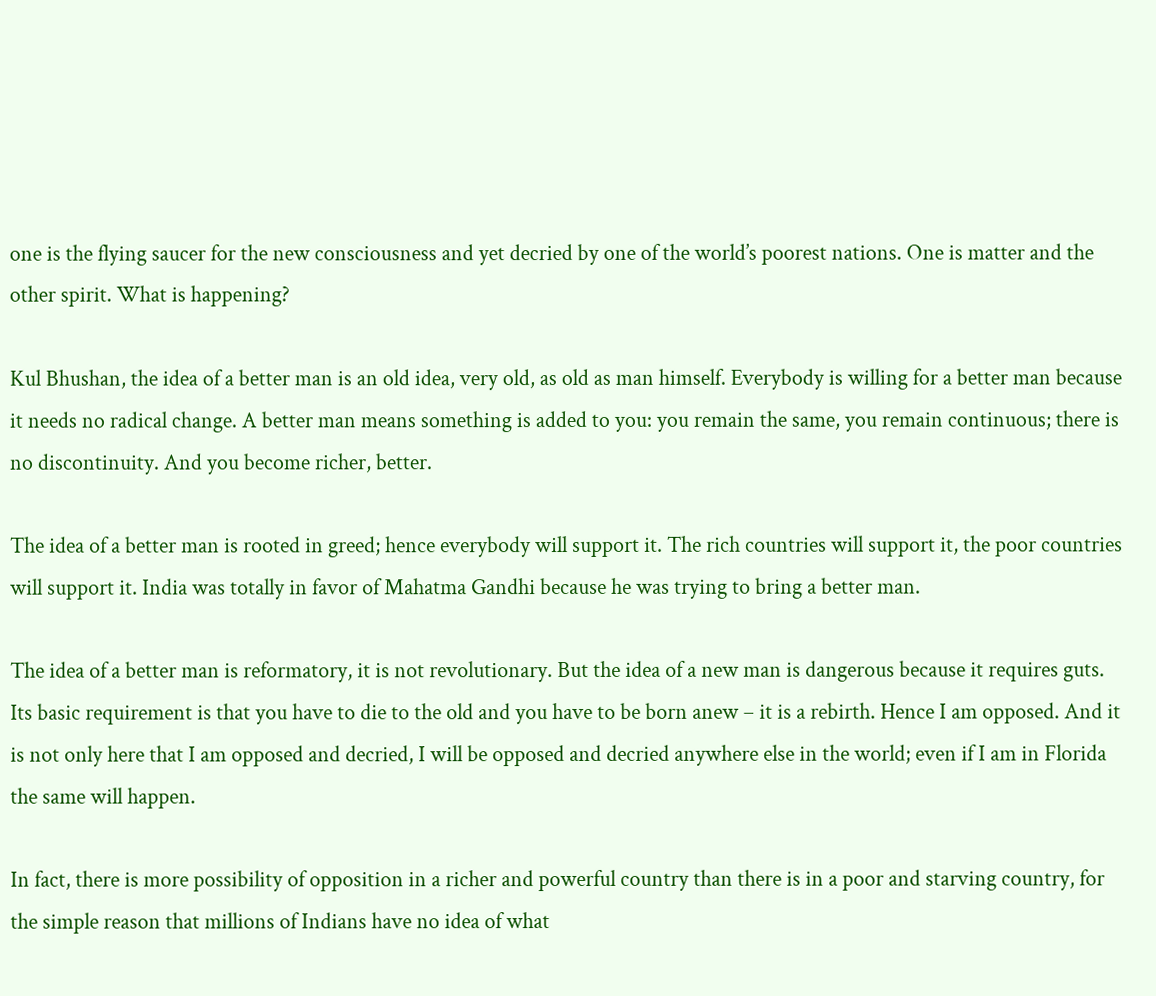one is the flying saucer for the new consciousness and yet decried by one of the world’s poorest nations. One is matter and the other spirit. What is happening?

Kul Bhushan, the idea of a better man is an old idea, very old, as old as man himself. Everybody is willing for a better man because it needs no radical change. A better man means something is added to you: you remain the same, you remain continuous; there is no discontinuity. And you become richer, better.

The idea of a better man is rooted in greed; hence everybody will support it. The rich countries will support it, the poor countries will support it. India was totally in favor of Mahatma Gandhi because he was trying to bring a better man.

The idea of a better man is reformatory, it is not revolutionary. But the idea of a new man is dangerous because it requires guts. Its basic requirement is that you have to die to the old and you have to be born anew – it is a rebirth. Hence I am opposed. And it is not only here that I am opposed and decried, I will be opposed and decried anywhere else in the world; even if I am in Florida the same will happen.

In fact, there is more possibility of opposition in a richer and powerful country than there is in a poor and starving country, for the simple reason that millions of Indians have no idea of what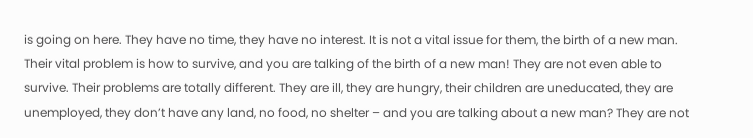is going on here. They have no time, they have no interest. It is not a vital issue for them, the birth of a new man. Their vital problem is how to survive, and you are talking of the birth of a new man! They are not even able to survive. Their problems are totally different. They are ill, they are hungry, their children are uneducated, they are unemployed, they don’t have any land, no food, no shelter – and you are talking about a new man? They are not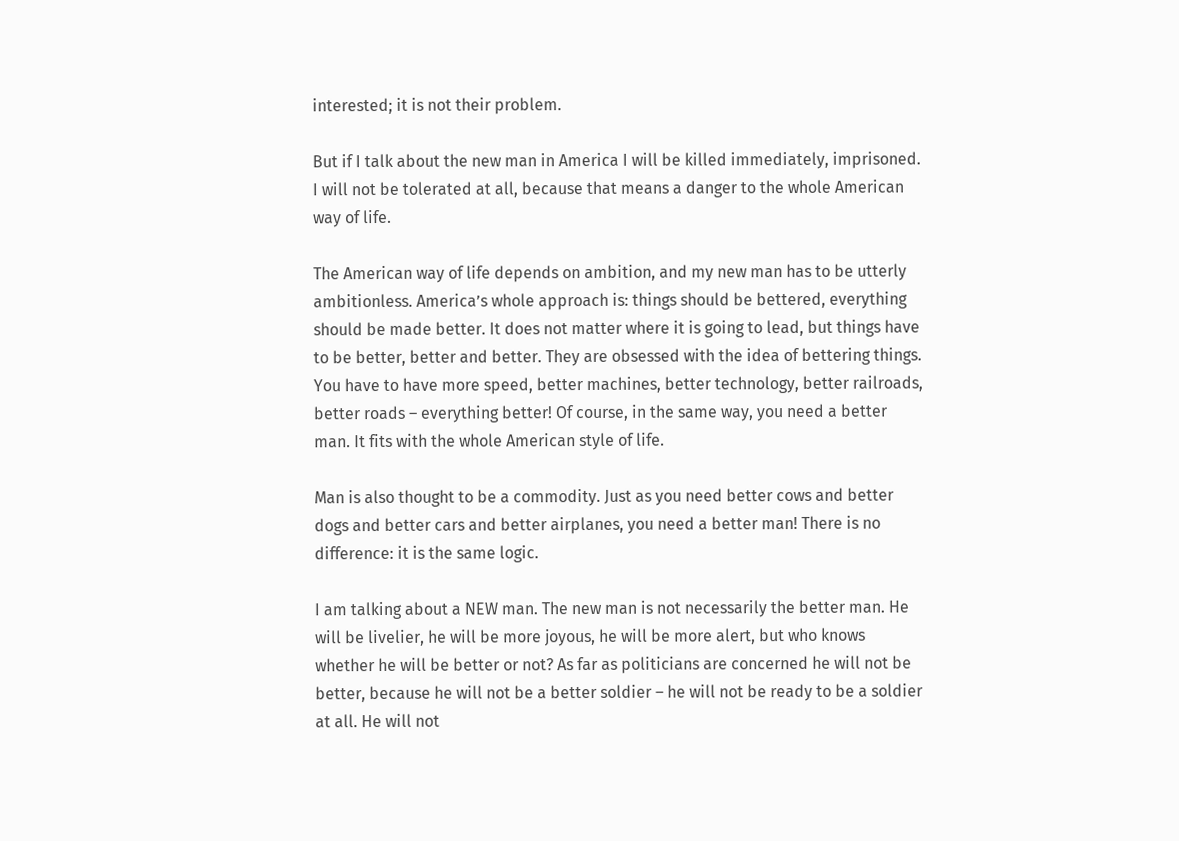interested; it is not their problem.

But if I talk about the new man in America I will be killed immediately, imprisoned. I will not be tolerated at all, because that means a danger to the whole American way of life.

The American way of life depends on ambition, and my new man has to be utterly ambitionless. America’s whole approach is: things should be bettered, everything should be made better. It does not matter where it is going to lead, but things have to be better, better and better. They are obsessed with the idea of bettering things. You have to have more speed, better machines, better technology, better railroads, better roads – everything better! Of course, in the same way, you need a better man. It fits with the whole American style of life.

Man is also thought to be a commodity. Just as you need better cows and better dogs and better cars and better airplanes, you need a better man! There is no difference: it is the same logic.

I am talking about a NEW man. The new man is not necessarily the better man. He will be livelier, he will be more joyous, he will be more alert, but who knows whether he will be better or not? As far as politicians are concerned he will not be better, because he will not be a better soldier – he will not be ready to be a soldier at all. He will not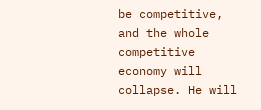be competitive, and the whole competitive economy will collapse. He will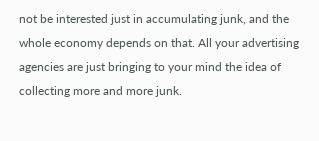not be interested just in accumulating junk, and the whole economy depends on that. All your advertising agencies are just bringing to your mind the idea of collecting more and more junk.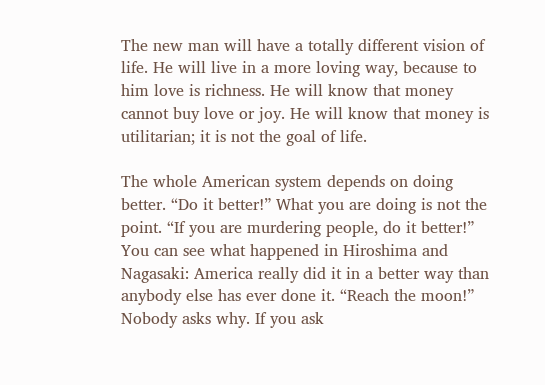The new man will have a totally different vision of life. He will live in a more loving way, because to him love is richness. He will know that money cannot buy love or joy. He will know that money is utilitarian; it is not the goal of life.

The whole American system depends on doing better. “Do it better!” What you are doing is not the point. “If you are murdering people, do it better!” You can see what happened in Hiroshima and Nagasaki: America really did it in a better way than anybody else has ever done it. “Reach the moon!” Nobody asks why. If you ask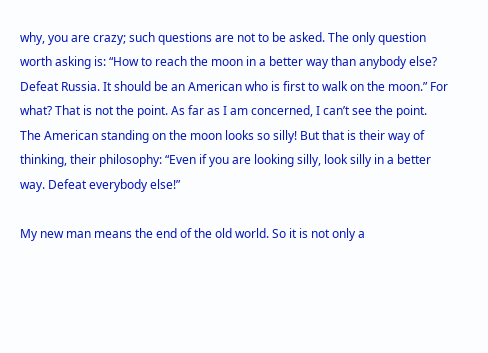why, you are crazy; such questions are not to be asked. The only question worth asking is: “How to reach the moon in a better way than anybody else? Defeat Russia. It should be an American who is first to walk on the moon.” For what? That is not the point. As far as I am concerned, I can’t see the point. The American standing on the moon looks so silly! But that is their way of thinking, their philosophy: “Even if you are looking silly, look silly in a better way. Defeat everybody else!”

My new man means the end of the old world. So it is not only a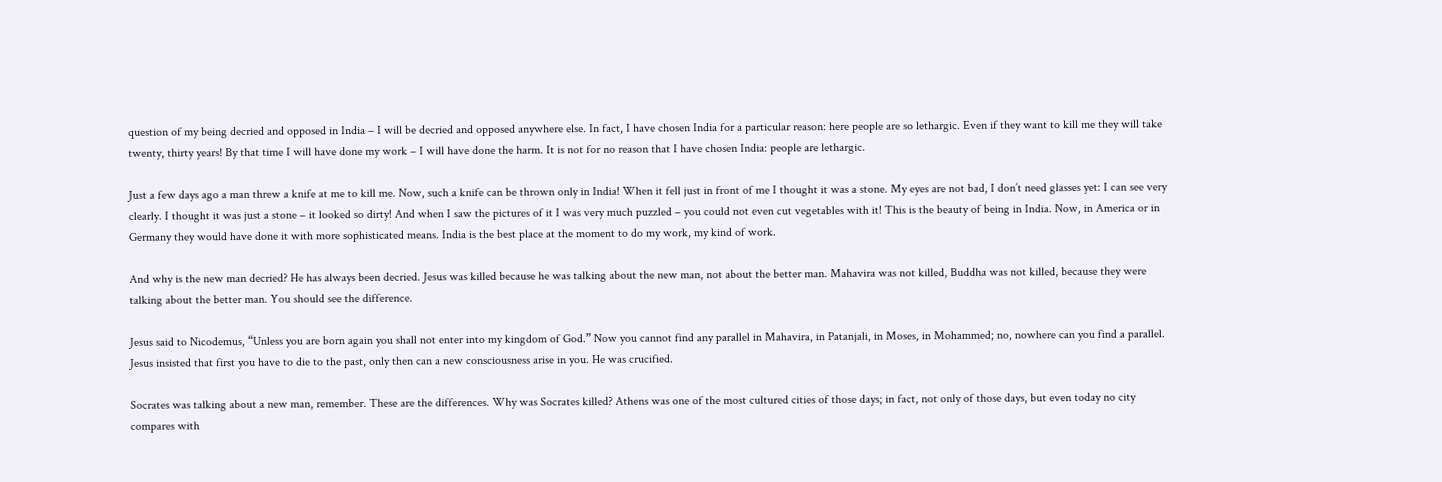question of my being decried and opposed in India – I will be decried and opposed anywhere else. In fact, I have chosen India for a particular reason: here people are so lethargic. Even if they want to kill me they will take twenty, thirty years! By that time I will have done my work – I will have done the harm. It is not for no reason that I have chosen India: people are lethargic.

Just a few days ago a man threw a knife at me to kill me. Now, such a knife can be thrown only in India! When it fell just in front of me I thought it was a stone. My eyes are not bad, I don’t need glasses yet: I can see very clearly. I thought it was just a stone – it looked so dirty! And when I saw the pictures of it I was very much puzzled – you could not even cut vegetables with it! This is the beauty of being in India. Now, in America or in Germany they would have done it with more sophisticated means. India is the best place at the moment to do my work, my kind of work.

And why is the new man decried? He has always been decried. Jesus was killed because he was talking about the new man, not about the better man. Mahavira was not killed, Buddha was not killed, because they were talking about the better man. You should see the difference.

Jesus said to Nicodemus, “Unless you are born again you shall not enter into my kingdom of God.” Now you cannot find any parallel in Mahavira, in Patanjali, in Moses, in Mohammed; no, nowhere can you find a parallel. Jesus insisted that first you have to die to the past, only then can a new consciousness arise in you. He was crucified.

Socrates was talking about a new man, remember. These are the differences. Why was Socrates killed? Athens was one of the most cultured cities of those days; in fact, not only of those days, but even today no city compares with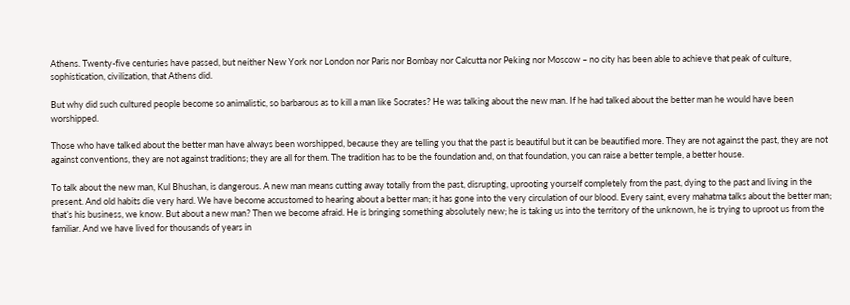Athens. Twenty-five centuries have passed, but neither New York nor London nor Paris nor Bombay nor Calcutta nor Peking nor Moscow – no city has been able to achieve that peak of culture, sophistication, civilization, that Athens did.

But why did such cultured people become so animalistic, so barbarous as to kill a man like Socrates? He was talking about the new man. If he had talked about the better man he would have been worshipped.

Those who have talked about the better man have always been worshipped, because they are telling you that the past is beautiful but it can be beautified more. They are not against the past, they are not against conventions, they are not against traditions; they are all for them. The tradition has to be the foundation and, on that foundation, you can raise a better temple, a better house.

To talk about the new man, Kul Bhushan, is dangerous. A new man means cutting away totally from the past, disrupting, uprooting yourself completely from the past, dying to the past and living in the present. And old habits die very hard. We have become accustomed to hearing about a better man; it has gone into the very circulation of our blood. Every saint, every mahatma talks about the better man; that’s his business, we know. But about a new man? Then we become afraid. He is bringing something absolutely new; he is taking us into the territory of the unknown, he is trying to uproot us from the familiar. And we have lived for thousands of years in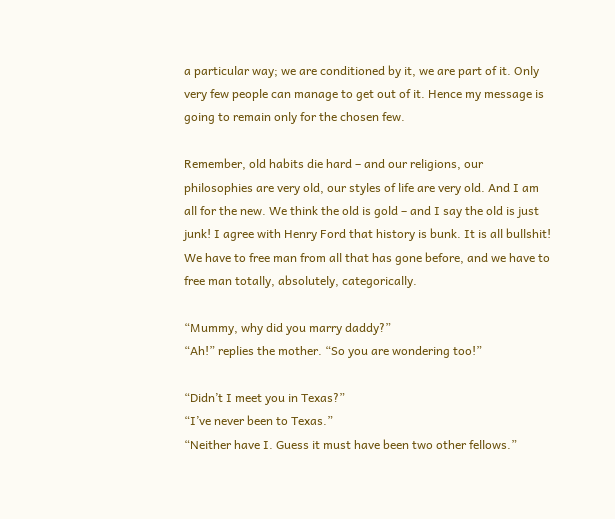a particular way; we are conditioned by it, we are part of it. Only very few people can manage to get out of it. Hence my message is going to remain only for the chosen few.

Remember, old habits die hard – and our religions, our philosophies are very old, our styles of life are very old. And I am all for the new. We think the old is gold – and I say the old is just junk! I agree with Henry Ford that history is bunk. It is all bullshit! We have to free man from all that has gone before, and we have to free man totally, absolutely, categorically.

“Mummy, why did you marry daddy?”
“Ah!” replies the mother. “So you are wondering too!”

“Didn’t I meet you in Texas?”
“I’ve never been to Texas.”
“Neither have I. Guess it must have been two other fellows.”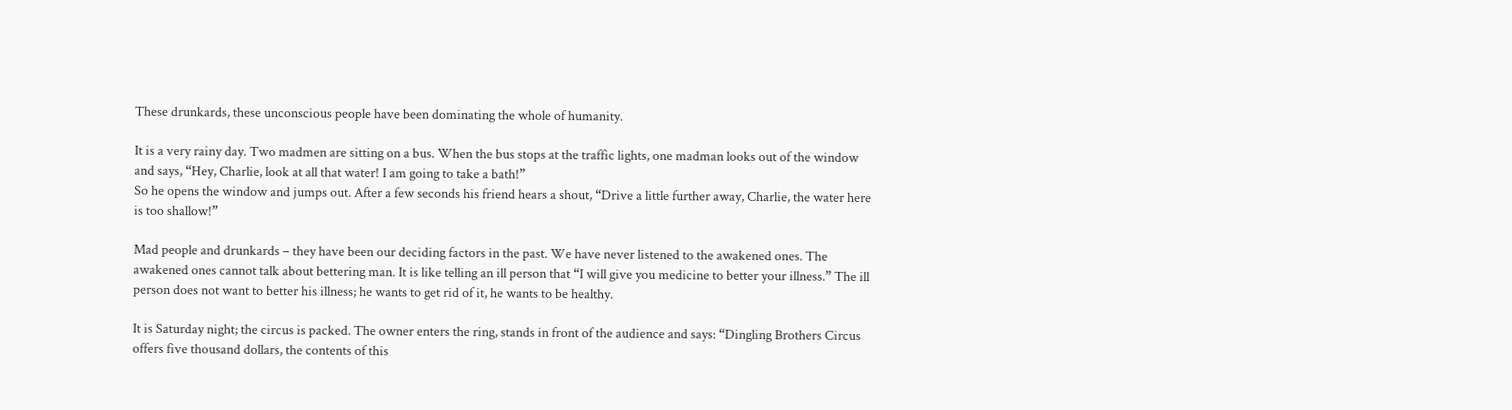These drunkards, these unconscious people have been dominating the whole of humanity.

It is a very rainy day. Two madmen are sitting on a bus. When the bus stops at the traffic lights, one madman looks out of the window and says, “Hey, Charlie, look at all that water! I am going to take a bath!”
So he opens the window and jumps out. After a few seconds his friend hears a shout, “Drive a little further away, Charlie, the water here is too shallow!”

Mad people and drunkards – they have been our deciding factors in the past. We have never listened to the awakened ones. The awakened ones cannot talk about bettering man. It is like telling an ill person that “I will give you medicine to better your illness.” The ill person does not want to better his illness; he wants to get rid of it, he wants to be healthy.

It is Saturday night; the circus is packed. The owner enters the ring, stands in front of the audience and says: “Dingling Brothers Circus offers five thousand dollars, the contents of this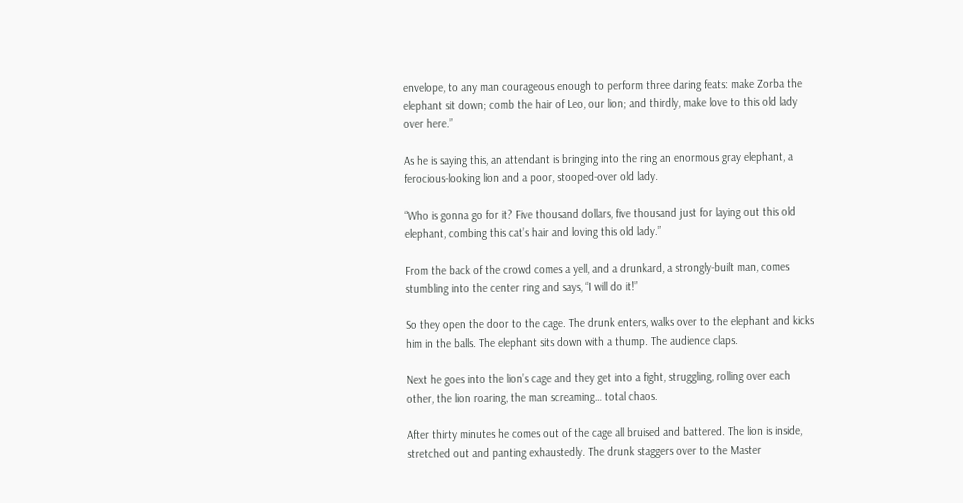envelope, to any man courageous enough to perform three daring feats: make Zorba the elephant sit down; comb the hair of Leo, our lion; and thirdly, make love to this old lady over here.”

As he is saying this, an attendant is bringing into the ring an enormous gray elephant, a ferocious-looking lion and a poor, stooped-over old lady.

“Who is gonna go for it? Five thousand dollars, five thousand just for laying out this old elephant, combing this cat’s hair and loving this old lady.”

From the back of the crowd comes a yell, and a drunkard, a strongly-built man, comes stumbling into the center ring and says, “I will do it!”

So they open the door to the cage. The drunk enters, walks over to the elephant and kicks him in the balls. The elephant sits down with a thump. The audience claps.

Next he goes into the lion’s cage and they get into a fight, struggling, rolling over each other, the lion roaring, the man screaming… total chaos.

After thirty minutes he comes out of the cage all bruised and battered. The lion is inside, stretched out and panting exhaustedly. The drunk staggers over to the Master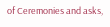of Ceremonies and asks,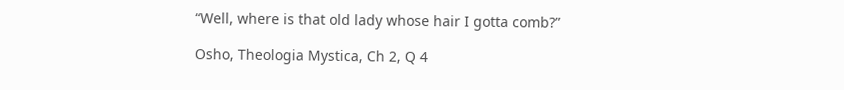“Well, where is that old lady whose hair I gotta comb?”

Osho, Theologia Mystica, Ch 2, Q 4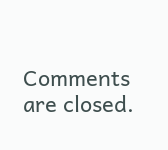Comments are closed.